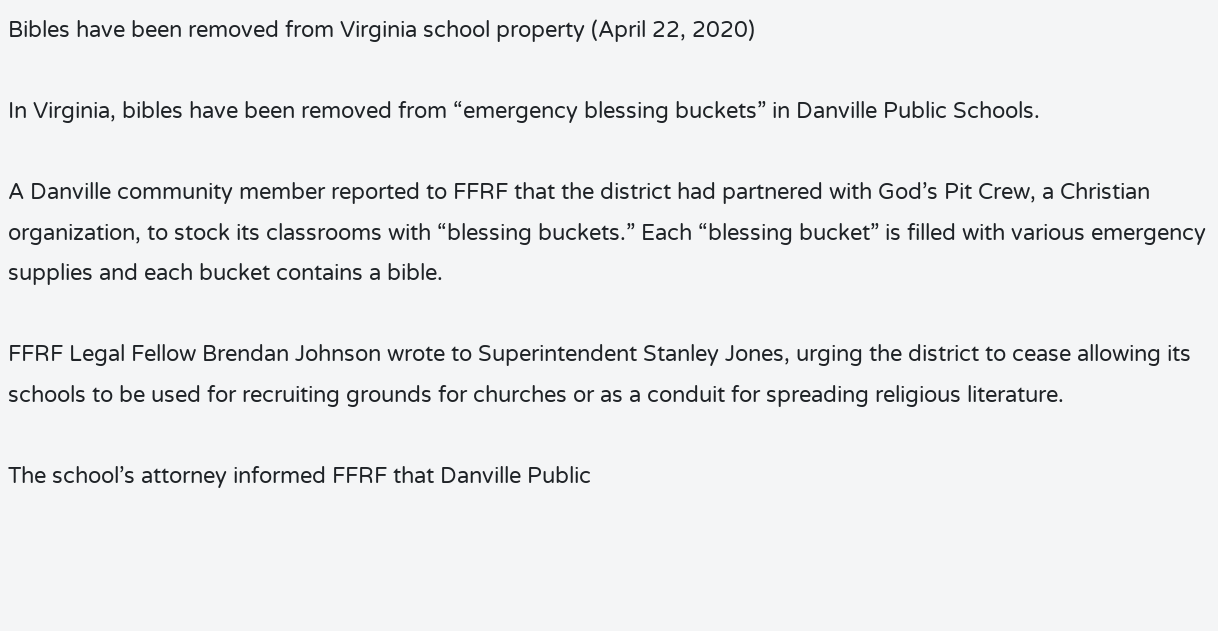Bibles have been removed from Virginia school property (April 22, 2020)

In Virginia, bibles have been removed from “emergency blessing buckets” in Danville Public Schools.

A Danville community member reported to FFRF that the district had partnered with God’s Pit Crew, a Christian organization, to stock its classrooms with “blessing buckets.” Each “blessing bucket” is filled with various emergency supplies and each bucket contains a bible.

FFRF Legal Fellow Brendan Johnson wrote to Superintendent Stanley Jones, urging the district to cease allowing its schools to be used for recruiting grounds for churches or as a conduit for spreading religious literature.

The school’s attorney informed FFRF that Danville Public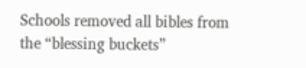Schools removed all bibles from the “blessing buckets”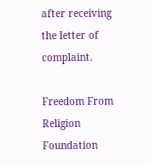after receiving the letter of complaint.

Freedom From Religion Foundation